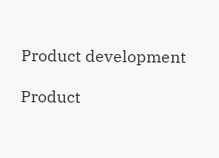Product development

Product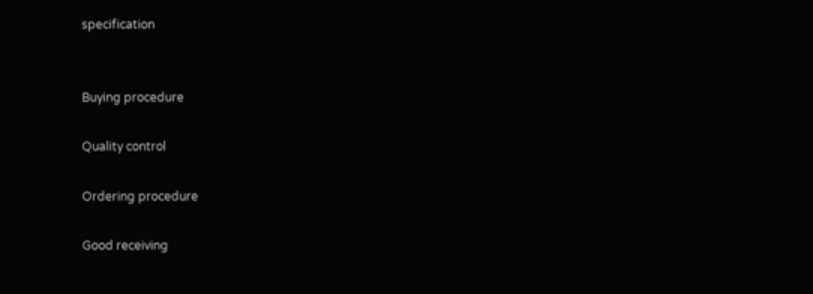specification


Buying procedure

Quality control

Ordering procedure

Good receiving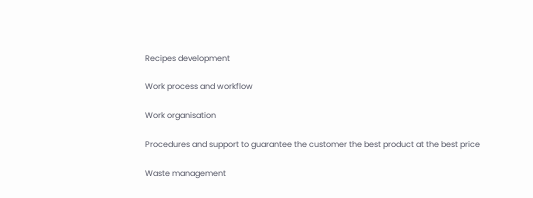Recipes development

Work process and workflow

Work organisation

Procedures and support to guarantee the customer the best product at the best price

Waste management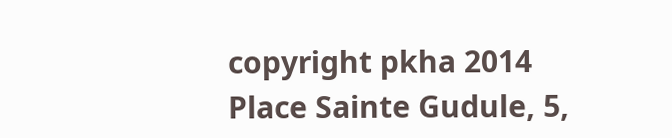copyright pkha 2014
Place Sainte Gudule, 5,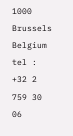1000 Brussels Belgium
tel : +32 2 759 30 06